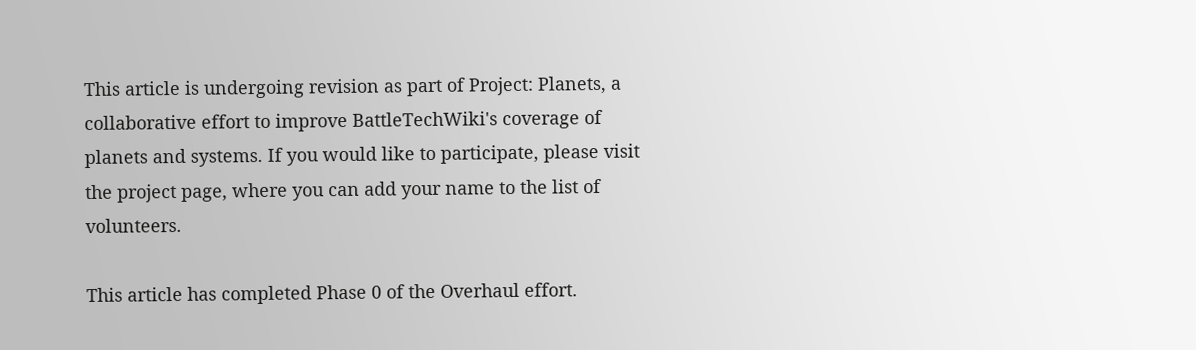This article is undergoing revision as part of Project: Planets, a collaborative effort to improve BattleTechWiki's coverage of planets and systems. If you would like to participate, please visit the project page, where you can add your name to the list of volunteers.

This article has completed Phase 0 of the Overhaul effort.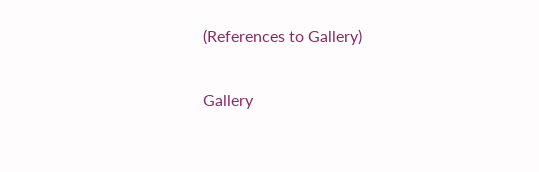(References to Gallery)

Gallery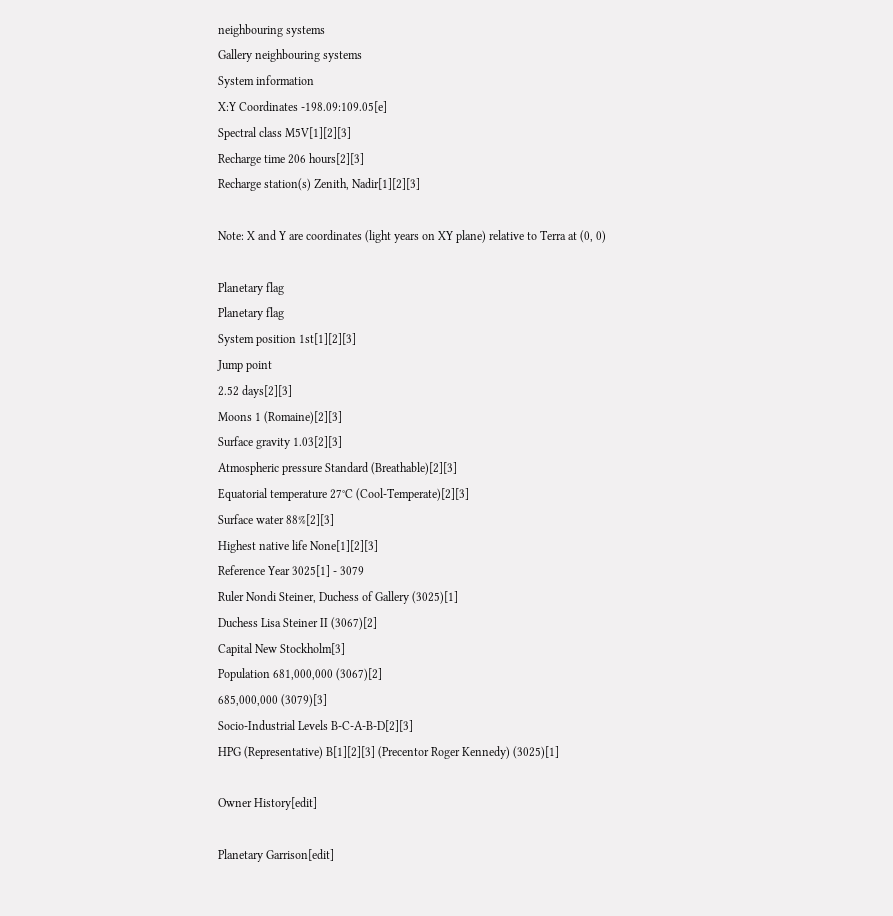neighbouring systems
Gallery neighbouring systems
System information
X:Y Coordinates -198.09:109.05[e]
Spectral class M5V[1][2][3]
Recharge time 206 hours[2][3]
Recharge station(s) Zenith, Nadir[1][2][3]

Note: X and Y are coordinates (light years on XY plane) relative to Terra at (0, 0)

Planetary flag
Planetary flag
System position 1st[1][2][3]
Jump point
2.52 days[2][3]
Moons 1 (Romaine)[2][3]
Surface gravity 1.03[2][3]
Atmospheric pressure Standard (Breathable)[2][3]
Equatorial temperature 27°C (Cool-Temperate)[2][3]
Surface water 88%[2][3]
Highest native life None[1][2][3]
Reference Year 3025[1] - 3079
Ruler Nondi Steiner, Duchess of Gallery (3025)[1]
Duchess Lisa Steiner II (3067)[2]
Capital New Stockholm[3]
Population 681,000,000 (3067)[2]
685,000,000 (3079)[3]
Socio-Industrial Levels B-C-A-B-D[2][3]
HPG (Representative) B[1][2][3] (Precentor Roger Kennedy) (3025)[1]

Owner History[edit]

Planetary Garrison[edit]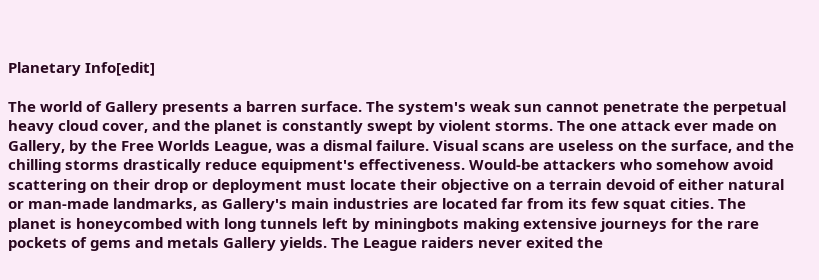Planetary Info[edit]

The world of Gallery presents a barren surface. The system's weak sun cannot penetrate the perpetual heavy cloud cover, and the planet is constantly swept by violent storms. The one attack ever made on Gallery, by the Free Worlds League, was a dismal failure. Visual scans are useless on the surface, and the chilling storms drastically reduce equipment's effectiveness. Would-be attackers who somehow avoid scattering on their drop or deployment must locate their objective on a terrain devoid of either natural or man-made landmarks, as Gallery's main industries are located far from its few squat cities. The planet is honeycombed with long tunnels left by miningbots making extensive journeys for the rare pockets of gems and metals Gallery yields. The League raiders never exited the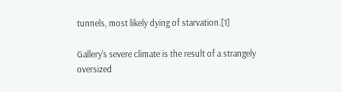tunnels, most likely dying of starvation.[1]

Gallery's severe climate is the result of a strangely oversized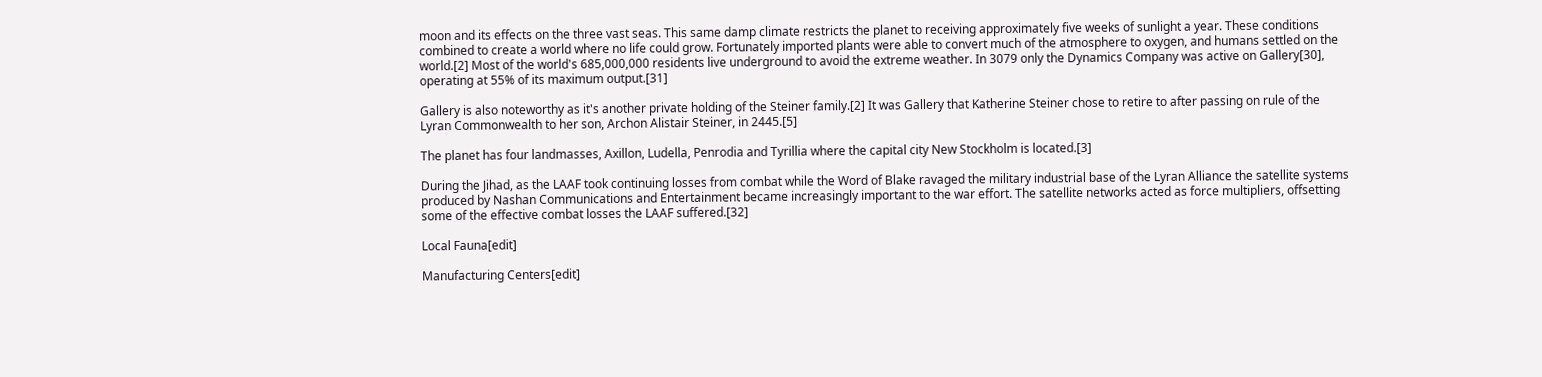moon and its effects on the three vast seas. This same damp climate restricts the planet to receiving approximately five weeks of sunlight a year. These conditions combined to create a world where no life could grow. Fortunately imported plants were able to convert much of the atmosphere to oxygen, and humans settled on the world.[2] Most of the world's 685,000,000 residents live underground to avoid the extreme weather. In 3079 only the Dynamics Company was active on Gallery[30], operating at 55% of its maximum output.[31]

Gallery is also noteworthy as it's another private holding of the Steiner family.[2] It was Gallery that Katherine Steiner chose to retire to after passing on rule of the Lyran Commonwealth to her son, Archon Alistair Steiner, in 2445.[5]

The planet has four landmasses, Axillon, Ludella, Penrodia and Tyrillia where the capital city New Stockholm is located.[3]

During the Jihad, as the LAAF took continuing losses from combat while the Word of Blake ravaged the military industrial base of the Lyran Alliance the satellite systems produced by Nashan Communications and Entertainment became increasingly important to the war effort. The satellite networks acted as force multipliers, offsetting some of the effective combat losses the LAAF suffered.[32]

Local Fauna[edit]

Manufacturing Centers[edit]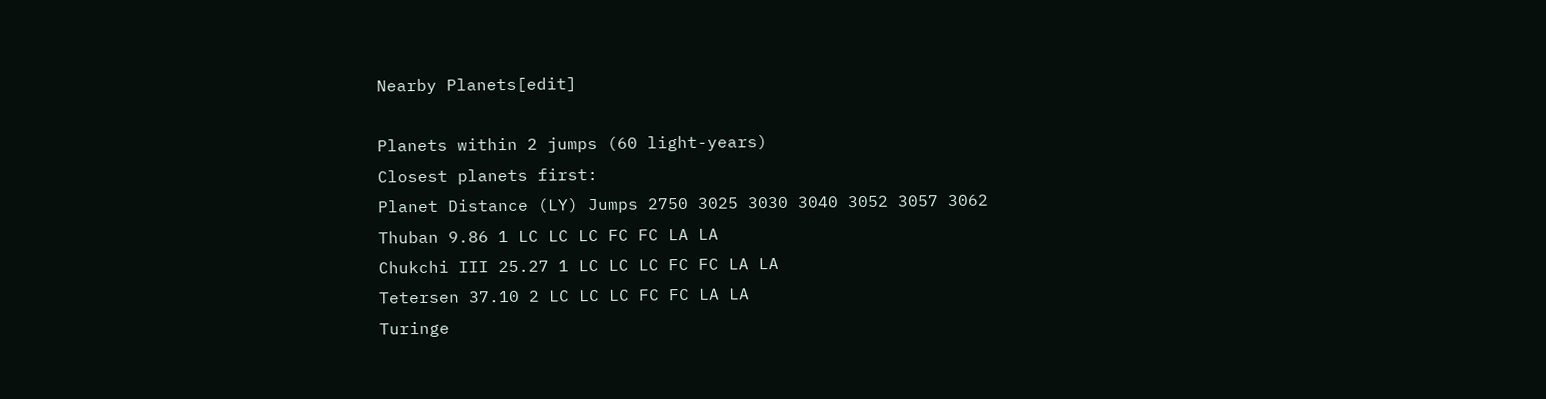Nearby Planets[edit]

Planets within 2 jumps (60 light-years)
Closest planets first:
Planet Distance (LY) Jumps 2750 3025 3030 3040 3052 3057 3062
Thuban 9.86 1 LC LC LC FC FC LA LA
Chukchi III 25.27 1 LC LC LC FC FC LA LA
Tetersen 37.10 2 LC LC LC FC FC LA LA
Turinge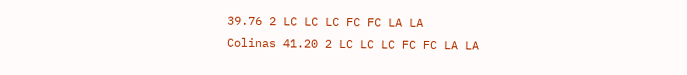39.76 2 LC LC LC FC FC LA LA
Colinas 41.20 2 LC LC LC FC FC LA LA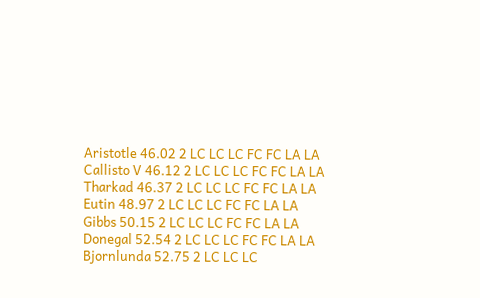Aristotle 46.02 2 LC LC LC FC FC LA LA
Callisto V 46.12 2 LC LC LC FC FC LA LA
Tharkad 46.37 2 LC LC LC FC FC LA LA
Eutin 48.97 2 LC LC LC FC FC LA LA
Gibbs 50.15 2 LC LC LC FC FC LA LA
Donegal 52.54 2 LC LC LC FC FC LA LA
Bjornlunda 52.75 2 LC LC LC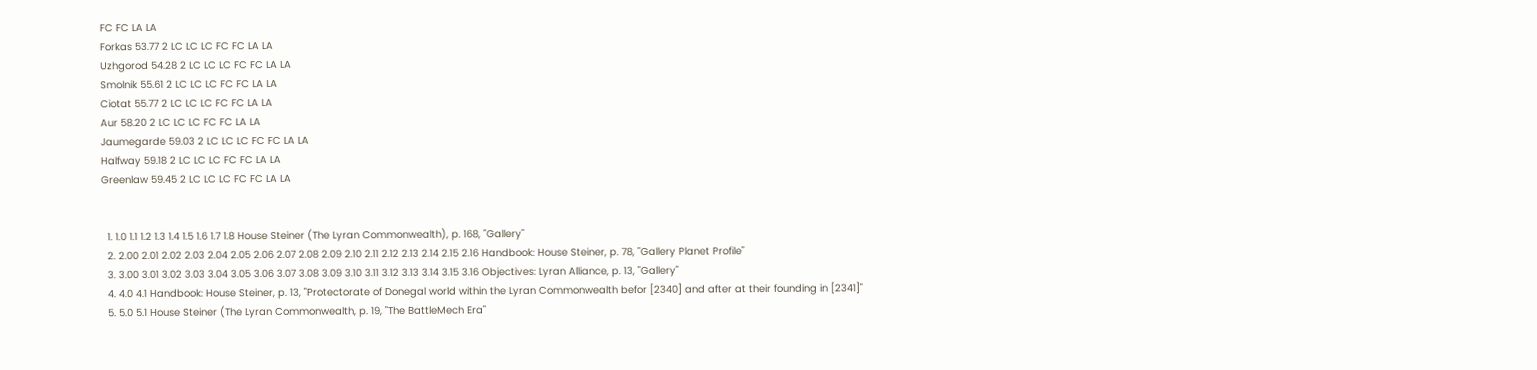FC FC LA LA
Forkas 53.77 2 LC LC LC FC FC LA LA
Uzhgorod 54.28 2 LC LC LC FC FC LA LA
Smolnik 55.61 2 LC LC LC FC FC LA LA
Ciotat 55.77 2 LC LC LC FC FC LA LA
Aur 58.20 2 LC LC LC FC FC LA LA
Jaumegarde 59.03 2 LC LC LC FC FC LA LA
Halfway 59.18 2 LC LC LC FC FC LA LA
Greenlaw 59.45 2 LC LC LC FC FC LA LA


  1. 1.0 1.1 1.2 1.3 1.4 1.5 1.6 1.7 1.8 House Steiner (The Lyran Commonwealth), p. 168, "Gallery"
  2. 2.00 2.01 2.02 2.03 2.04 2.05 2.06 2.07 2.08 2.09 2.10 2.11 2.12 2.13 2.14 2.15 2.16 Handbook: House Steiner, p. 78, "Gallery Planet Profile"
  3. 3.00 3.01 3.02 3.03 3.04 3.05 3.06 3.07 3.08 3.09 3.10 3.11 3.12 3.13 3.14 3.15 3.16 Objectives: Lyran Alliance, p. 13, "Gallery"
  4. 4.0 4.1 Handbook: House Steiner, p. 13, "Protectorate of Donegal world within the Lyran Commonwealth befor [2340] and after at their founding in [2341]"
  5. 5.0 5.1 House Steiner (The Lyran Commonwealth, p. 19, "The BattleMech Era"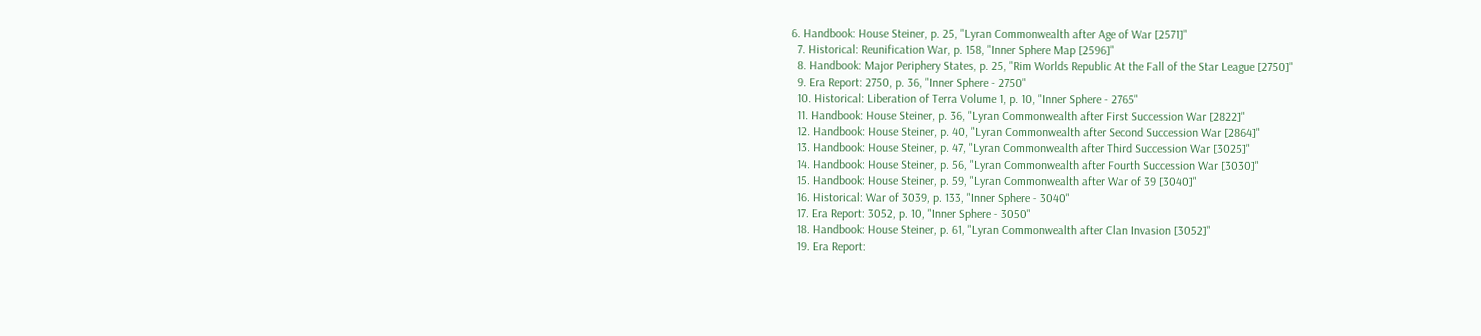6. Handbook: House Steiner, p. 25, "Lyran Commonwealth after Age of War [2571]"
  7. Historical: Reunification War, p. 158, "Inner Sphere Map [2596]"
  8. Handbook: Major Periphery States, p. 25, "Rim Worlds Republic At the Fall of the Star League [2750]"
  9. Era Report: 2750, p. 36, "Inner Sphere - 2750"
  10. Historical: Liberation of Terra Volume 1, p. 10, "Inner Sphere - 2765"
  11. Handbook: House Steiner, p. 36, "Lyran Commonwealth after First Succession War [2822]"
  12. Handbook: House Steiner, p. 40, "Lyran Commonwealth after Second Succession War [2864]"
  13. Handbook: House Steiner, p. 47, "Lyran Commonwealth after Third Succession War [3025]"
  14. Handbook: House Steiner, p. 56, "Lyran Commonwealth after Fourth Succession War [3030]"
  15. Handbook: House Steiner, p. 59, "Lyran Commonwealth after War of 39 [3040]"
  16. Historical: War of 3039, p. 133, "Inner Sphere - 3040"
  17. Era Report: 3052, p. 10, "Inner Sphere - 3050"
  18. Handbook: House Steiner, p. 61, "Lyran Commonwealth after Clan Invasion [3052]"
  19. Era Report: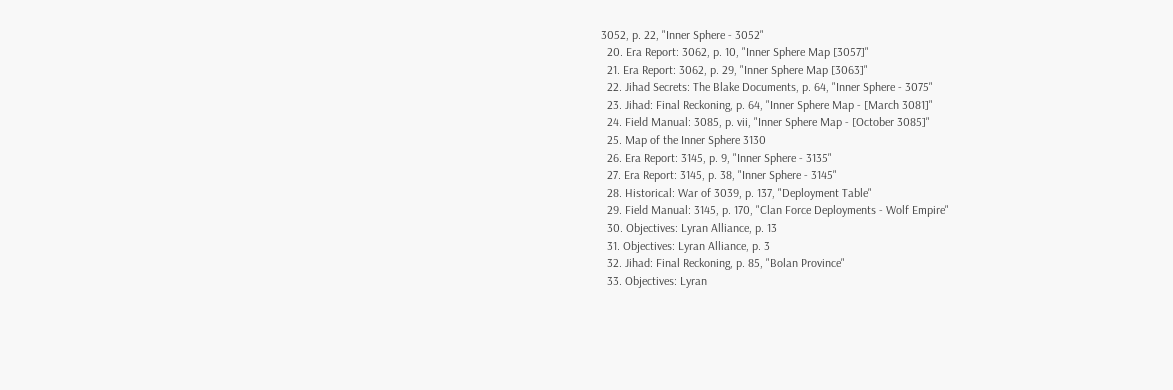3052, p. 22, "Inner Sphere - 3052"
  20. Era Report: 3062, p. 10, "Inner Sphere Map [3057]"
  21. Era Report: 3062, p. 29, "Inner Sphere Map [3063]"
  22. Jihad Secrets: The Blake Documents, p. 64, "Inner Sphere - 3075"
  23. Jihad: Final Reckoning, p. 64, "Inner Sphere Map - [March 3081]"
  24. Field Manual: 3085, p. vii, "Inner Sphere Map - [October 3085]"
  25. Map of the Inner Sphere 3130
  26. Era Report: 3145, p. 9, "Inner Sphere - 3135"
  27. Era Report: 3145, p. 38, "Inner Sphere - 3145"
  28. Historical: War of 3039, p. 137, "Deployment Table"
  29. Field Manual: 3145, p. 170, "Clan Force Deployments - Wolf Empire"
  30. Objectives: Lyran Alliance, p. 13
  31. Objectives: Lyran Alliance, p. 3
  32. Jihad: Final Reckoning, p. 85, "Bolan Province"
  33. Objectives: Lyran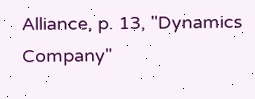Alliance, p. 13, "Dynamics Company"